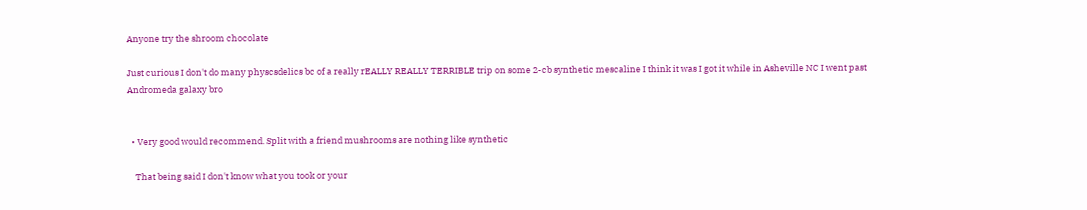Anyone try the shroom chocolate

Just curious I don't do many physcsdelics bc of a really rEALLY REALLY TERRIBLE trip on some 2-cb synthetic mescaline I think it was I got it while in Asheville NC I went past Andromeda galaxy bro


  • Very good would recommend. Split with a friend mushrooms are nothing like synthetic

    That being said I don't know what you took or your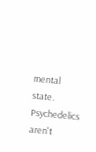mental state. Psychedelics aren't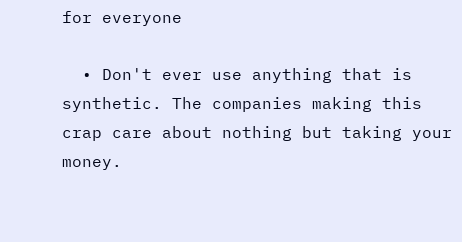for everyone

  • Don't ever use anything that is synthetic. The companies making this crap care about nothing but taking your money.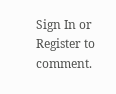Sign In or Register to comment.